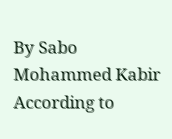By Sabo Mohammed Kabir
According to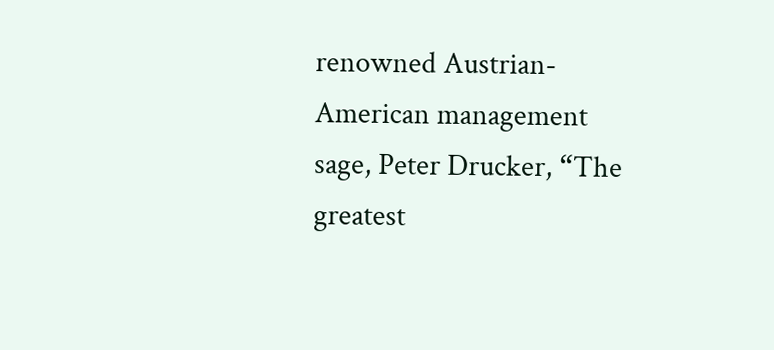renowned Austrian-American management sage, Peter Drucker, “The greatest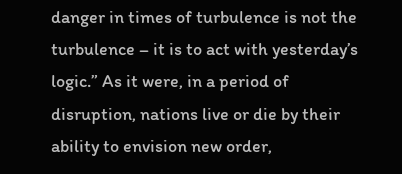danger in times of turbulence is not the turbulence – it is to act with yesterday’s logic.” As it were, in a period of disruption, nations live or die by their ability to envision new order,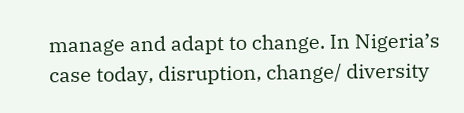manage and adapt to change. In Nigeria’s case today, disruption, change/ diversity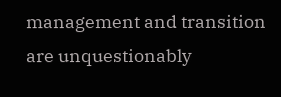management and transition are unquestionably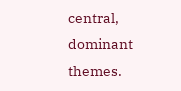central, dominant themes.